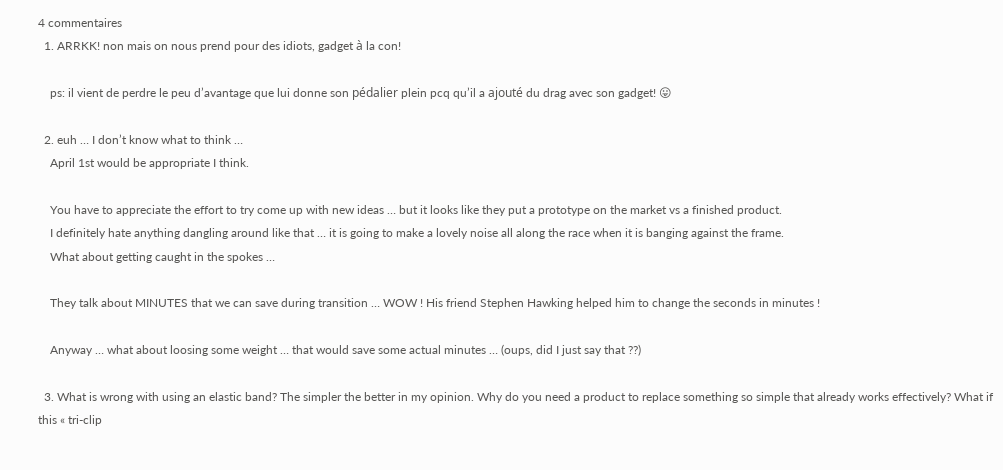4 commentaires
  1. ARRKK! non mais on nous prend pour des idiots, gadget à la con!

    ps: il vient de perdre le peu d’avantage que lui donne son pédalier plein pcq qu’il a ajouté du drag avec son gadget! 😛

  2. euh … I don’t know what to think …
    April 1st would be appropriate I think.

    You have to appreciate the effort to try come up with new ideas … but it looks like they put a prototype on the market vs a finished product.
    I definitely hate anything dangling around like that … it is going to make a lovely noise all along the race when it is banging against the frame.
    What about getting caught in the spokes …

    They talk about MINUTES that we can save during transition … WOW ! His friend Stephen Hawking helped him to change the seconds in minutes !

    Anyway … what about loosing some weight … that would save some actual minutes … (oups, did I just say that ??)

  3. What is wrong with using an elastic band? The simpler the better in my opinion. Why do you need a product to replace something so simple that already works effectively? What if this « tri-clip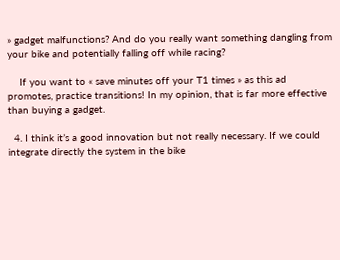» gadget malfunctions? And do you really want something dangling from your bike and potentially falling off while racing?

    If you want to « save minutes off your T1 times » as this ad promotes, practice transitions! In my opinion, that is far more effective than buying a gadget.

  4. I think it’s a good innovation but not really necessary. If we could integrate directly the system in the bike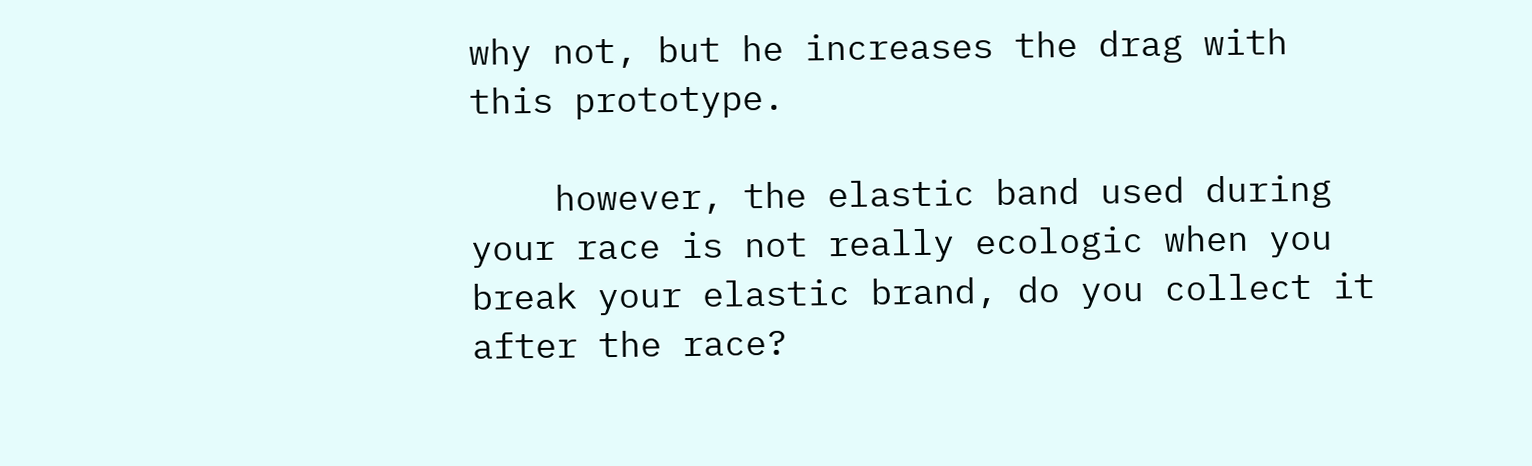why not, but he increases the drag with this prototype.

    however, the elastic band used during your race is not really ecologic when you break your elastic brand, do you collect it after the race?